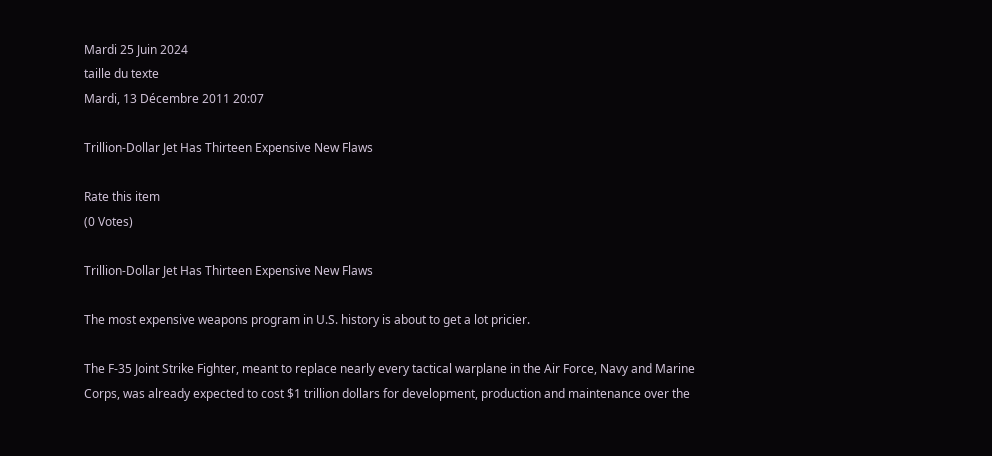Mardi 25 Juin 2024
taille du texte
Mardi, 13 Décembre 2011 20:07

Trillion-Dollar Jet Has Thirteen Expensive New Flaws

Rate this item
(0 Votes)

Trillion-Dollar Jet Has Thirteen Expensive New Flaws

The most expensive weapons program in U.S. history is about to get a lot pricier.

The F-35 Joint Strike Fighter, meant to replace nearly every tactical warplane in the Air Force, Navy and Marine Corps, was already expected to cost $1 trillion dollars for development, production and maintenance over the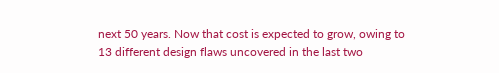next 50 years. Now that cost is expected to grow, owing to 13 different design flaws uncovered in the last two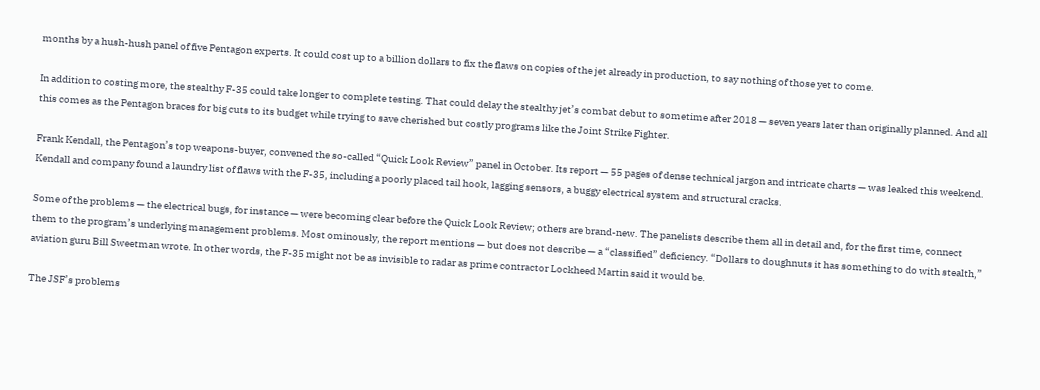months by a hush-hush panel of five Pentagon experts. It could cost up to a billion dollars to fix the flaws on copies of the jet already in production, to say nothing of those yet to come.

In addition to costing more, the stealthy F-35 could take longer to complete testing. That could delay the stealthy jet’s combat debut to sometime after 2018 — seven years later than originally planned. And all this comes as the Pentagon braces for big cuts to its budget while trying to save cherished but costly programs like the Joint Strike Fighter.

Frank Kendall, the Pentagon’s top weapons-buyer, convened the so-called “Quick Look Review” panel in October. Its report — 55 pages of dense technical jargon and intricate charts — was leaked this weekend. Kendall and company found a laundry list of flaws with the F-35, including a poorly placed tail hook, lagging sensors, a buggy electrical system and structural cracks.

Some of the problems — the electrical bugs, for instance — were becoming clear before the Quick Look Review; others are brand-new. The panelists describe them all in detail and, for the first time, connect them to the program’s underlying management problems. Most ominously, the report mentions — but does not describe — a “classified” deficiency. “Dollars to doughnuts it has something to do with stealth,” aviation guru Bill Sweetman wrote. In other words, the F-35 might not be as invisible to radar as prime contractor Lockheed Martin said it would be.

The JSF’s problems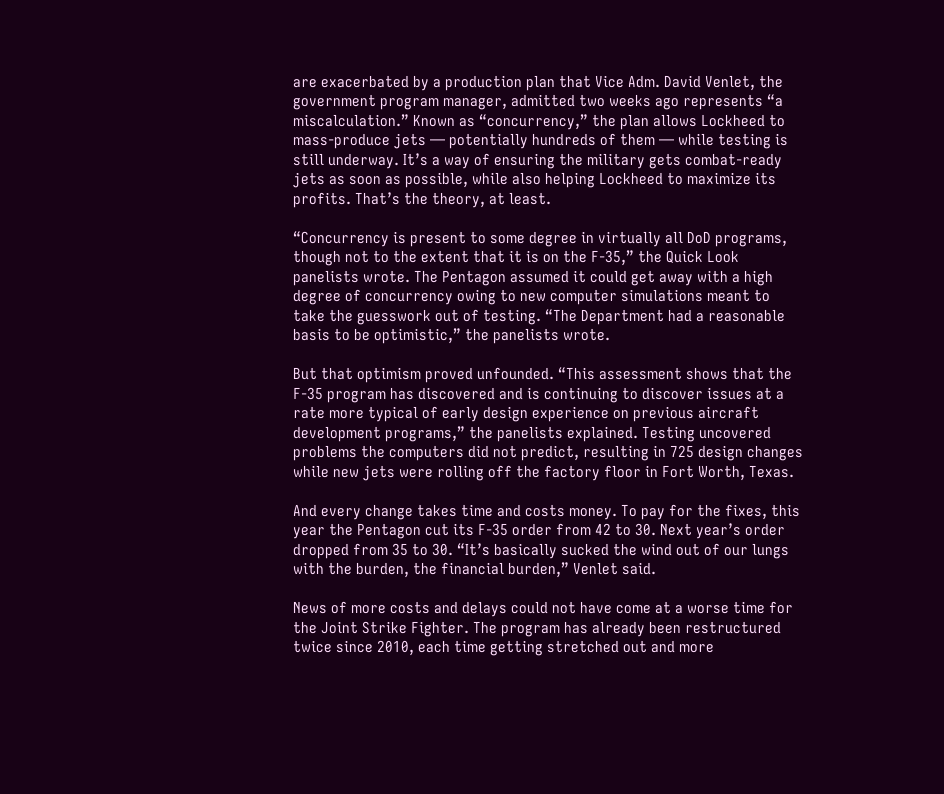are exacerbated by a production plan that Vice Adm. David Venlet, the government program manager, admitted two weeks ago represents “a miscalculation.” Known as “concurrency,” the plan allows Lockheed to mass-produce jets — potentially hundreds of them — while testing is still underway. It’s a way of ensuring the military gets combat-ready jets as soon as possible, while also helping Lockheed to maximize its profits. That’s the theory, at least.

“Concurrency is present to some degree in virtually all DoD programs, though not to the extent that it is on the F-35,” the Quick Look panelists wrote. The Pentagon assumed it could get away with a high degree of concurrency owing to new computer simulations meant to take the guesswork out of testing. “The Department had a reasonable basis to be optimistic,” the panelists wrote.

But that optimism proved unfounded. “This assessment shows that the F-35 program has discovered and is continuing to discover issues at a rate more typical of early design experience on previous aircraft development programs,” the panelists explained. Testing uncovered problems the computers did not predict, resulting in 725 design changes while new jets were rolling off the factory floor in Fort Worth, Texas.

And every change takes time and costs money. To pay for the fixes, this year the Pentagon cut its F-35 order from 42 to 30. Next year’s order dropped from 35 to 30. “It’s basically sucked the wind out of our lungs with the burden, the financial burden,” Venlet said.

News of more costs and delays could not have come at a worse time for the Joint Strike Fighter. The program has already been restructured twice since 2010, each time getting stretched out and more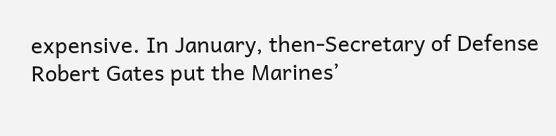expensive. In January, then-Secretary of Defense Robert Gates put the Marines’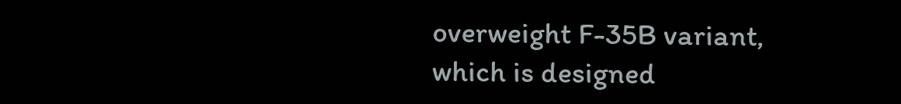overweight F-35B variant, which is designed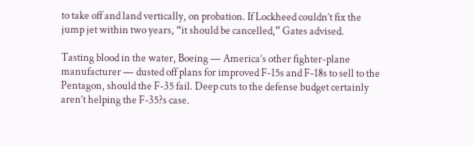to take off and land vertically, on probation. If Lockheed couldn’t fix the jump jet within two years, “it should be cancelled,” Gates advised.

Tasting blood in the water, Boeing — America’s other fighter-plane manufacturer — dusted off plans for improved F-15s and F-18s to sell to the Pentagon, should the F-35 fail. Deep cuts to the defense budget certainly aren’t helping the F-35?s case.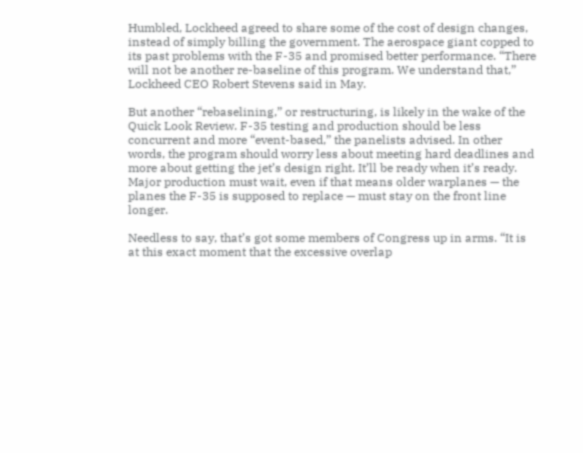Humbled, Lockheed agreed to share some of the cost of design changes, instead of simply billing the government. The aerospace giant copped to its past problems with the F-35 and promised better performance. “There will not be another re-baseline of this program. We understand that,” Lockheed CEO Robert Stevens said in May.

But another “rebaselining,” or restructuring, is likely in the wake of the Quick Look Review. F-35 testing and production should be less concurrent and more “event-based,” the panelists advised. In other words, the program should worry less about meeting hard deadlines and more about getting the jet’s design right. It’ll be ready when it’s ready. Major production must wait, even if that means older warplanes — the planes the F-35 is supposed to replace — must stay on the front line longer.

Needless to say, that’s got some members of Congress up in arms. “It is at this exact moment that the excessive overlap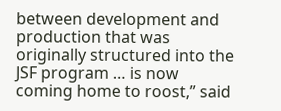between development and production that was originally structured into the JSF program … is now coming home to roost,” said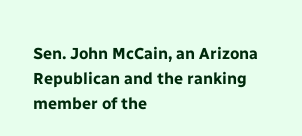Sen. John McCain, an Arizona Republican and the ranking member of the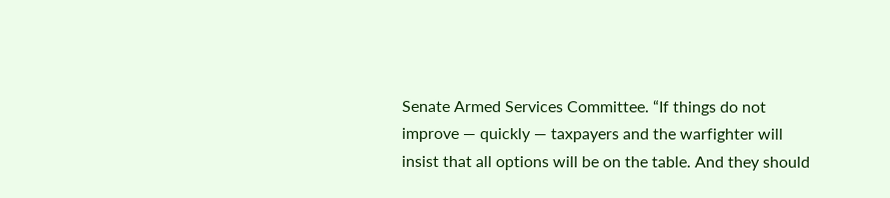Senate Armed Services Committee. “If things do not improve — quickly — taxpayers and the warfighter will insist that all options will be on the table. And they should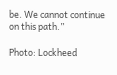be. We cannot continue on this path.”

Photo: Lockheed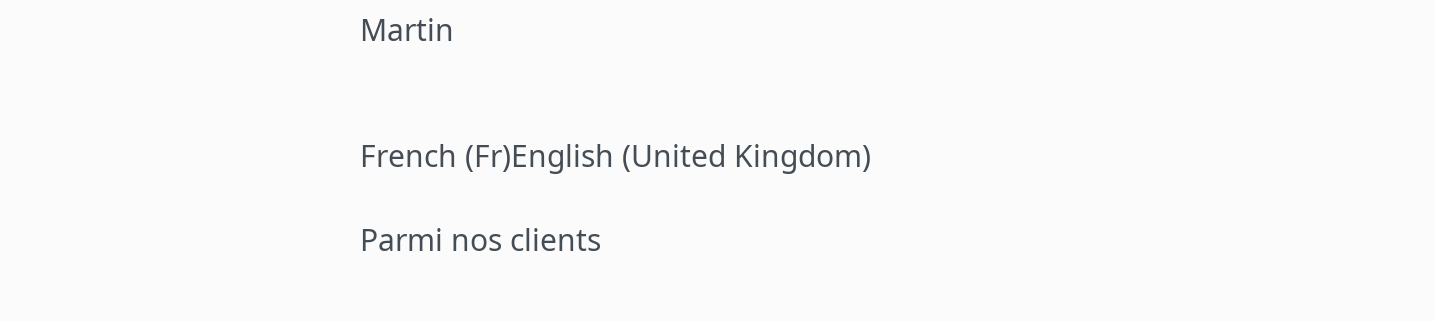Martin


French (Fr)English (United Kingdom)

Parmi nos clients